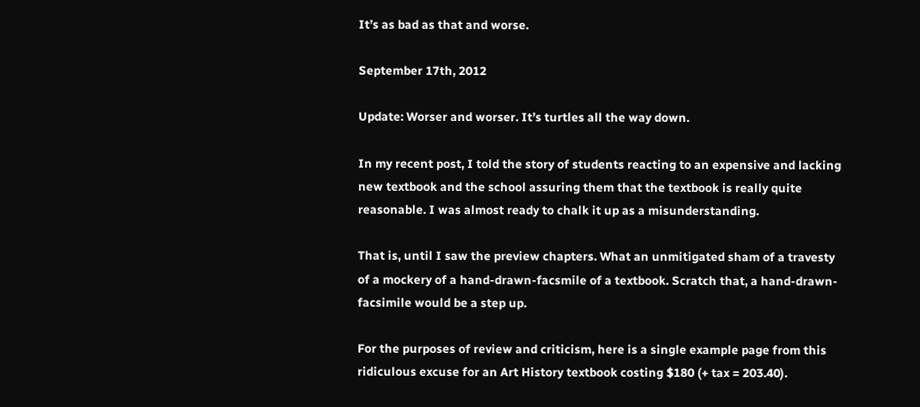It’s as bad as that and worse.

September 17th, 2012

Update: Worser and worser. It’s turtles all the way down.

In my recent post, I told the story of students reacting to an expensive and lacking new textbook and the school assuring them that the textbook is really quite reasonable. I was almost ready to chalk it up as a misunderstanding.

That is, until I saw the preview chapters. What an unmitigated sham of a travesty of a mockery of a hand-drawn-facsmile of a textbook. Scratch that, a hand-drawn-facsimile would be a step up.

For the purposes of review and criticism, here is a single example page from this ridiculous excuse for an Art History textbook costing $180 (+ tax = 203.40).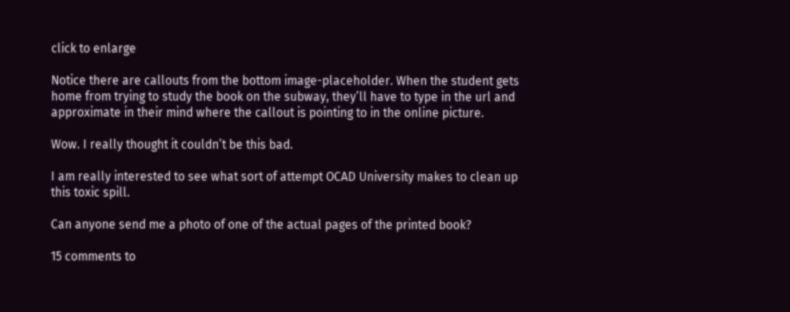click to enlarge

Notice there are callouts from the bottom image-placeholder. When the student gets home from trying to study the book on the subway, they’ll have to type in the url and approximate in their mind where the callout is pointing to in the online picture.

Wow. I really thought it couldn’t be this bad.

I am really interested to see what sort of attempt OCAD University makes to clean up this toxic spill.

Can anyone send me a photo of one of the actual pages of the printed book?

15 comments to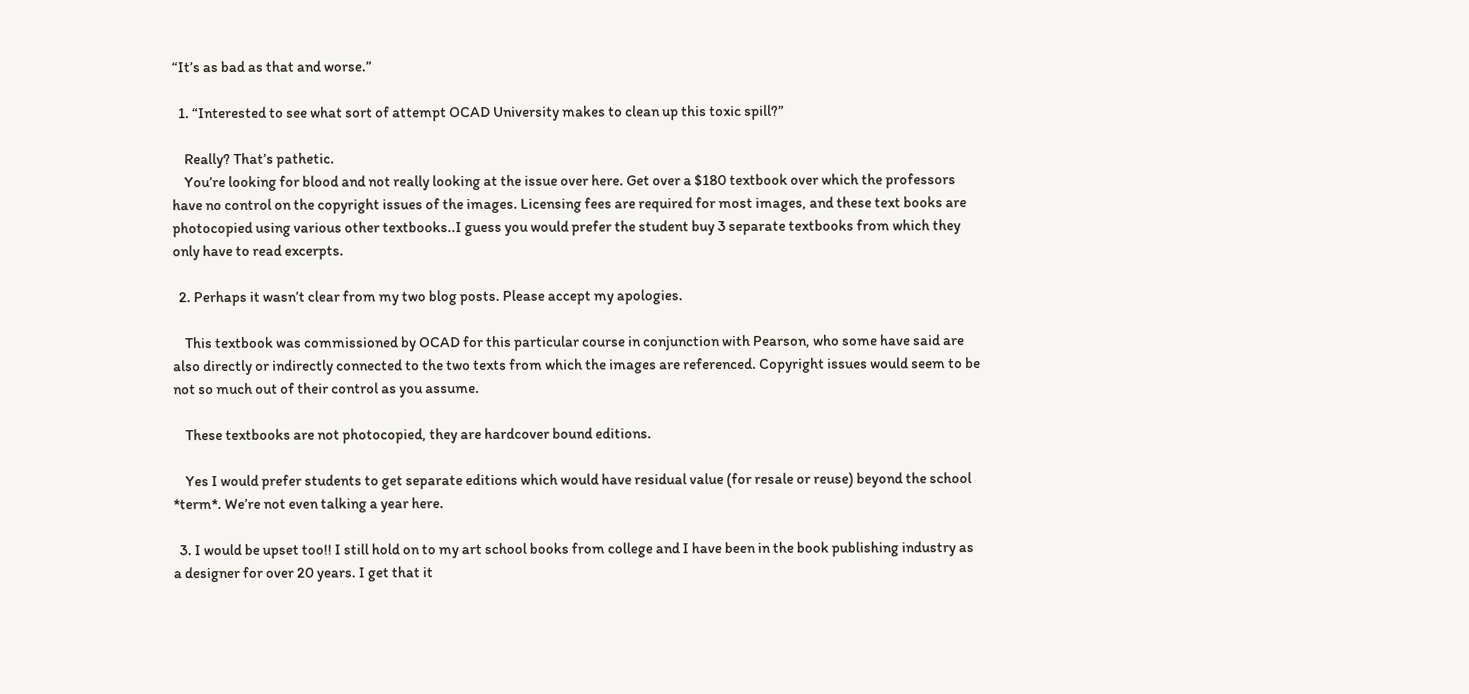“It’s as bad as that and worse.”

  1. “Interested to see what sort of attempt OCAD University makes to clean up this toxic spill?”

    Really? That’s pathetic.
    You’re looking for blood and not really looking at the issue over here. Get over a $180 textbook over which the professors have no control on the copyright issues of the images. Licensing fees are required for most images, and these text books are photocopied using various other textbooks..I guess you would prefer the student buy 3 separate textbooks from which they only have to read excerpts.

  2. Perhaps it wasn’t clear from my two blog posts. Please accept my apologies.

    This textbook was commissioned by OCAD for this particular course in conjunction with Pearson, who some have said are also directly or indirectly connected to the two texts from which the images are referenced. Copyright issues would seem to be not so much out of their control as you assume.

    These textbooks are not photocopied, they are hardcover bound editions.

    Yes I would prefer students to get separate editions which would have residual value (for resale or reuse) beyond the school *term*. We’re not even talking a year here.

  3. I would be upset too!! I still hold on to my art school books from college and I have been in the book publishing industry as a designer for over 20 years. I get that it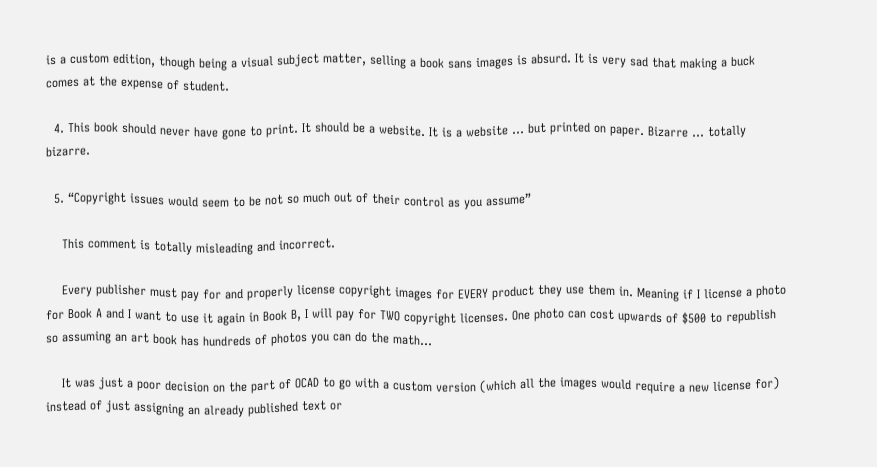is a custom edition, though being a visual subject matter, selling a book sans images is absurd. It is very sad that making a buck comes at the expense of student.

  4. This book should never have gone to print. It should be a website. It is a website … but printed on paper. Bizarre … totally bizarre.

  5. “Copyright issues would seem to be not so much out of their control as you assume”

    This comment is totally misleading and incorrect.

    Every publisher must pay for and properly license copyright images for EVERY product they use them in. Meaning if I license a photo for Book A and I want to use it again in Book B, I will pay for TWO copyright licenses. One photo can cost upwards of $500 to republish so assuming an art book has hundreds of photos you can do the math…

    It was just a poor decision on the part of OCAD to go with a custom version (which all the images would require a new license for) instead of just assigning an already published text or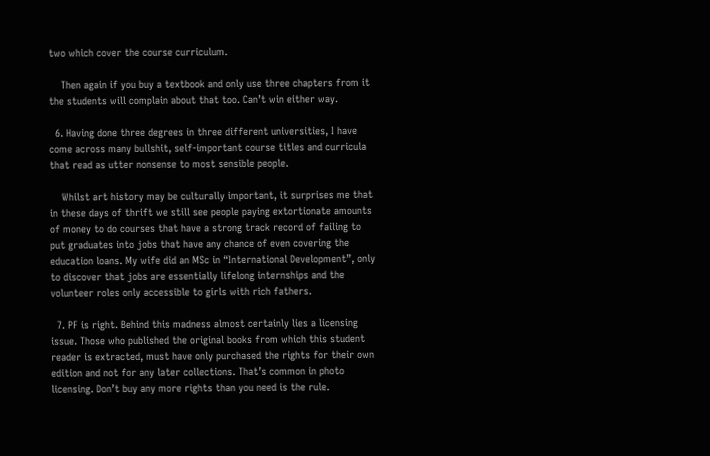two which cover the course curriculum.

    Then again if you buy a textbook and only use three chapters from it the students will complain about that too. Can’t win either way.

  6. Having done three degrees in three different universities, I have come across many bullshit, self-important course titles and curricula that read as utter nonsense to most sensible people.

    Whilst art history may be culturally important, it surprises me that in these days of thrift we still see people paying extortionate amounts of money to do courses that have a strong track record of failing to put graduates into jobs that have any chance of even covering the education loans. My wife did an MSc in “International Development”, only to discover that jobs are essentially lifelong internships and the volunteer roles only accessible to girls with rich fathers.

  7. PF is right. Behind this madness almost certainly lies a licensing issue. Those who published the original books from which this student reader is extracted, must have only purchased the rights for their own edition and not for any later collections. That’s common in photo licensing. Don’t buy any more rights than you need is the rule.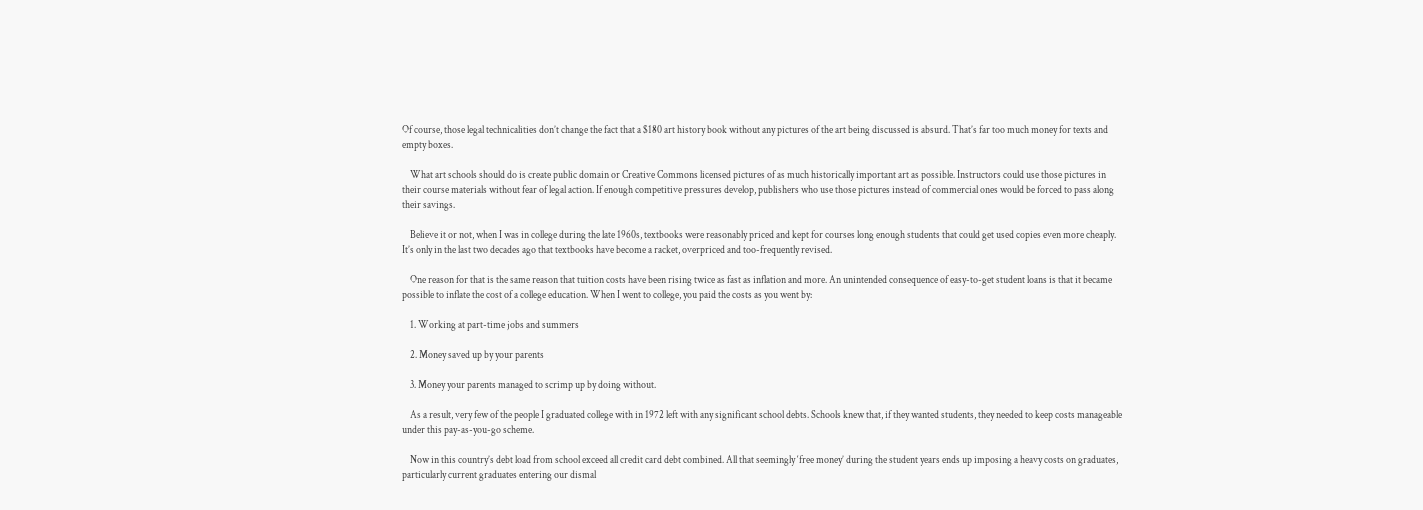Of course, those legal technicalities don’t change the fact that a $180 art history book without any pictures of the art being discussed is absurd. That’s far too much money for texts and empty boxes.

    What art schools should do is create public domain or Creative Commons licensed pictures of as much historically important art as possible. Instructors could use those pictures in their course materials without fear of legal action. If enough competitive pressures develop, publishers who use those pictures instead of commercial ones would be forced to pass along their savings.

    Believe it or not, when I was in college during the late 1960s, textbooks were reasonably priced and kept for courses long enough students that could get used copies even more cheaply. It’s only in the last two decades ago that textbooks have become a racket, overpriced and too-frequently revised.

    One reason for that is the same reason that tuition costs have been rising twice as fast as inflation and more. An unintended consequence of easy-to-get student loans is that it became possible to inflate the cost of a college education. When I went to college, you paid the costs as you went by:

    1. Working at part-time jobs and summers

    2. Money saved up by your parents

    3. Money your parents managed to scrimp up by doing without.

    As a result, very few of the people I graduated college with in 1972 left with any significant school debts. Schools knew that, if they wanted students, they needed to keep costs manageable under this pay-as-you-go scheme.

    Now in this country’s debt load from school exceed all credit card debt combined. All that seemingly ‘free money’ during the student years ends up imposing a heavy costs on graduates, particularly current graduates entering our dismal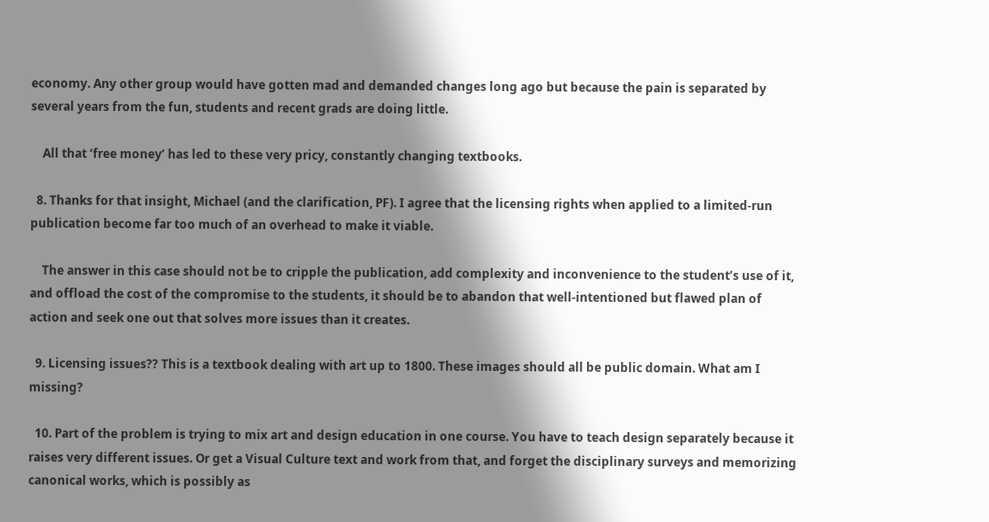economy. Any other group would have gotten mad and demanded changes long ago but because the pain is separated by several years from the fun, students and recent grads are doing little.

    All that ‘free money’ has led to these very pricy, constantly changing textbooks.

  8. Thanks for that insight, Michael (and the clarification, PF). I agree that the licensing rights when applied to a limited-run publication become far too much of an overhead to make it viable.

    The answer in this case should not be to cripple the publication, add complexity and inconvenience to the student’s use of it, and offload the cost of the compromise to the students, it should be to abandon that well-intentioned but flawed plan of action and seek one out that solves more issues than it creates.

  9. Licensing issues?? This is a textbook dealing with art up to 1800. These images should all be public domain. What am I missing?

  10. Part of the problem is trying to mix art and design education in one course. You have to teach design separately because it raises very different issues. Or get a Visual Culture text and work from that, and forget the disciplinary surveys and memorizing canonical works, which is possibly as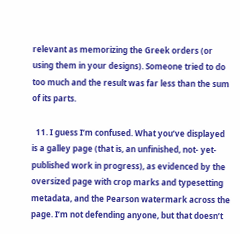relevant as memorizing the Greek orders (or using them in your designs). Someone tried to do too much and the result was far less than the sum of its parts.

  11. I guess I’m confused. What you’ve displayed is a galley page (that is, an unfinished, not- yet-published work in progress), as evidenced by the oversized page with crop marks and typesetting metadata, and the Pearson watermark across the page. I’m not defending anyone, but that doesn’t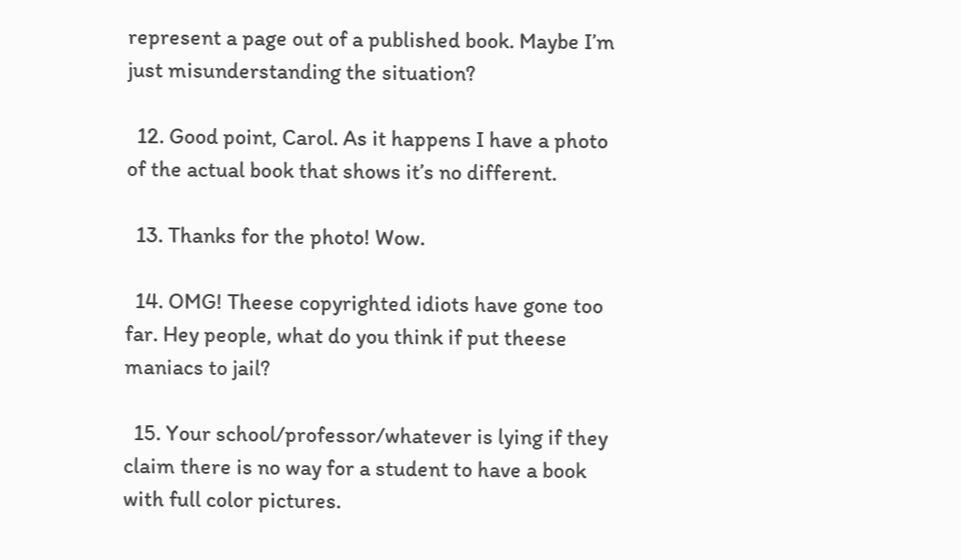represent a page out of a published book. Maybe I’m just misunderstanding the situation?

  12. Good point, Carol. As it happens I have a photo of the actual book that shows it’s no different.

  13. Thanks for the photo! Wow.

  14. OMG! Theese copyrighted idiots have gone too far. Hey people, what do you think if put theese maniacs to jail?

  15. Your school/professor/whatever is lying if they claim there is no way for a student to have a book with full color pictures.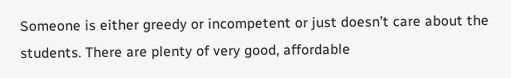Someone is either greedy or incompetent or just doesn’t care about the students. There are plenty of very good, affordable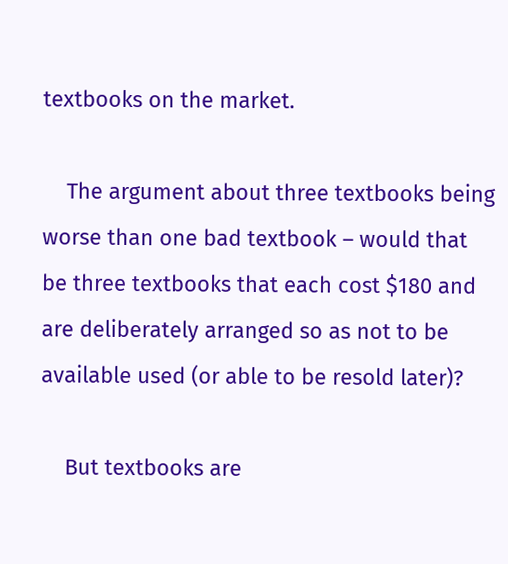textbooks on the market.

    The argument about three textbooks being worse than one bad textbook – would that be three textbooks that each cost $180 and are deliberately arranged so as not to be available used (or able to be resold later)?

    But textbooks are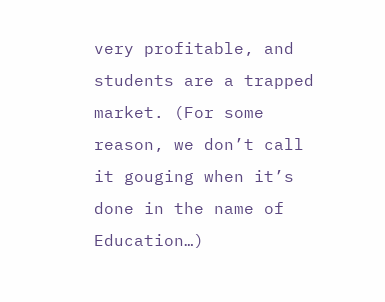very profitable, and students are a trapped market. (For some reason, we don’t call it gouging when it’s done in the name of Education…)